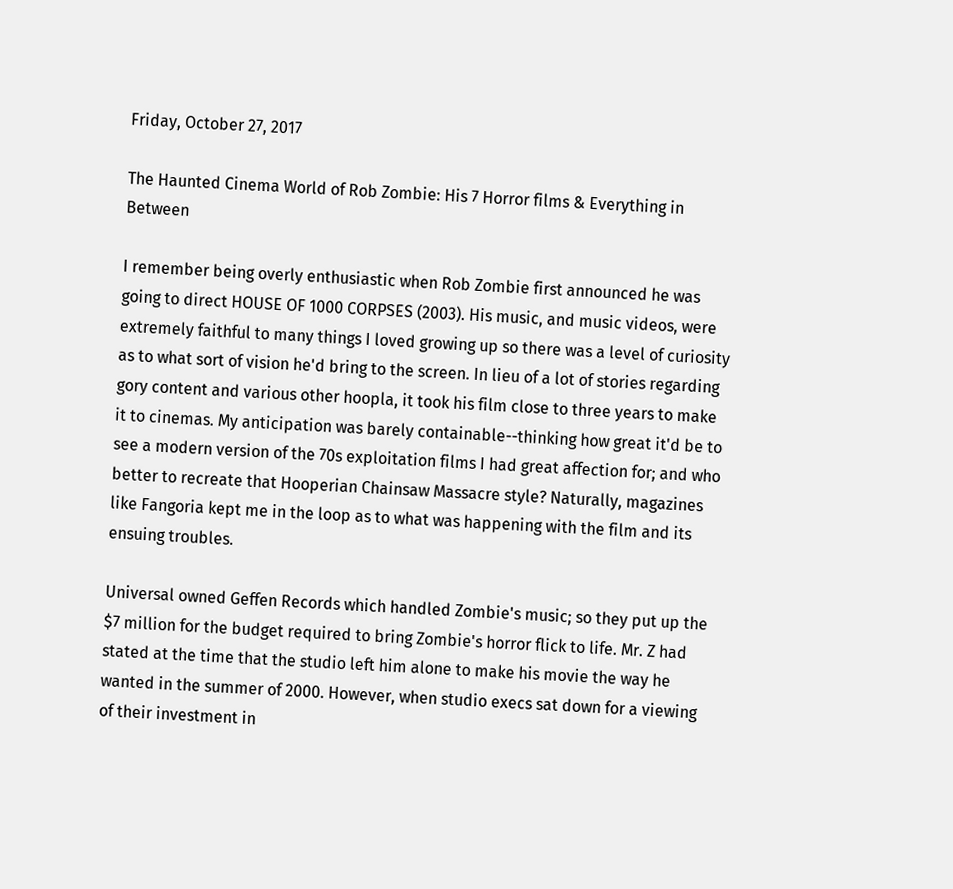Friday, October 27, 2017

The Haunted Cinema World of Rob Zombie: His 7 Horror films & Everything in Between

I remember being overly enthusiastic when Rob Zombie first announced he was going to direct HOUSE OF 1000 CORPSES (2003). His music, and music videos, were extremely faithful to many things I loved growing up so there was a level of curiosity as to what sort of vision he'd bring to the screen. In lieu of a lot of stories regarding gory content and various other hoopla, it took his film close to three years to make it to cinemas. My anticipation was barely containable--thinking how great it'd be to see a modern version of the 70s exploitation films I had great affection for; and who better to recreate that Hooperian Chainsaw Massacre style? Naturally, magazines like Fangoria kept me in the loop as to what was happening with the film and its ensuing troubles.

Universal owned Geffen Records which handled Zombie's music; so they put up the $7 million for the budget required to bring Zombie's horror flick to life. Mr. Z had stated at the time that the studio left him alone to make his movie the way he wanted in the summer of 2000. However, when studio execs sat down for a viewing of their investment in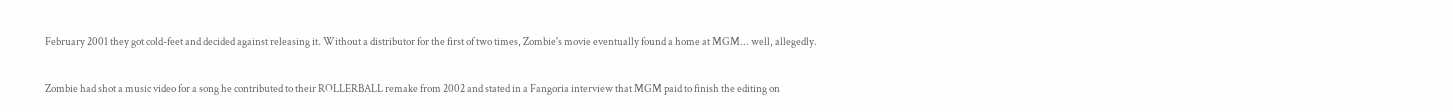February 2001 they got cold-feet and decided against releasing it. Without a distributor for the first of two times, Zombie's movie eventually found a home at MGM... well, allegedly.

Zombie had shot a music video for a song he contributed to their ROLLERBALL remake from 2002 and stated in a Fangoria interview that MGM paid to finish the editing on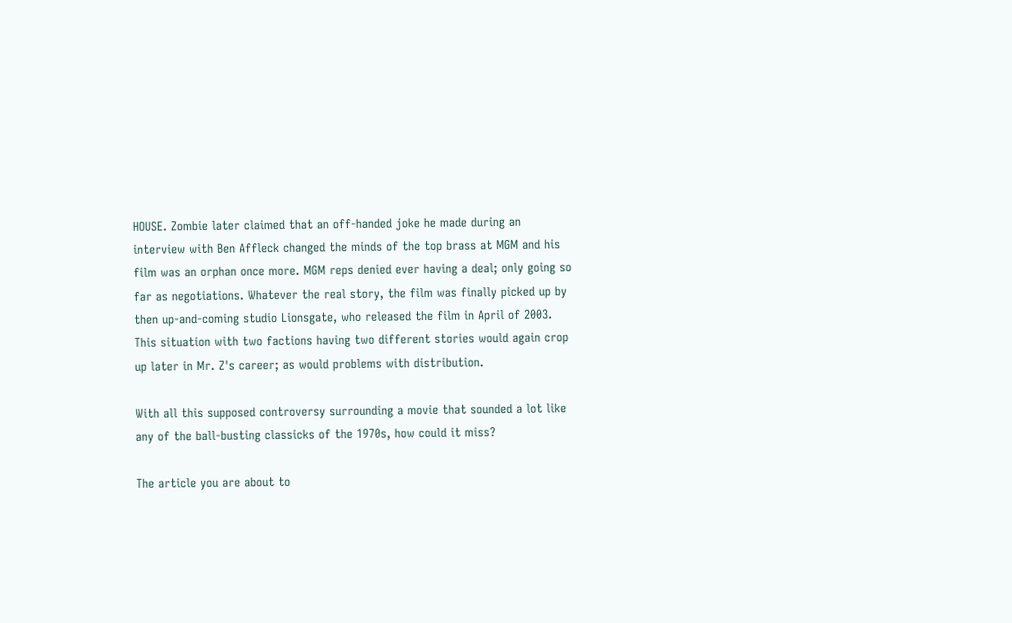HOUSE. Zombie later claimed that an off-handed joke he made during an interview with Ben Affleck changed the minds of the top brass at MGM and his film was an orphan once more. MGM reps denied ever having a deal; only going so far as negotiations. Whatever the real story, the film was finally picked up by then up-and-coming studio Lionsgate, who released the film in April of 2003. This situation with two factions having two different stories would again crop up later in Mr. Z's career; as would problems with distribution.

With all this supposed controversy surrounding a movie that sounded a lot like any of the ball-busting classicks of the 1970s, how could it miss?

The article you are about to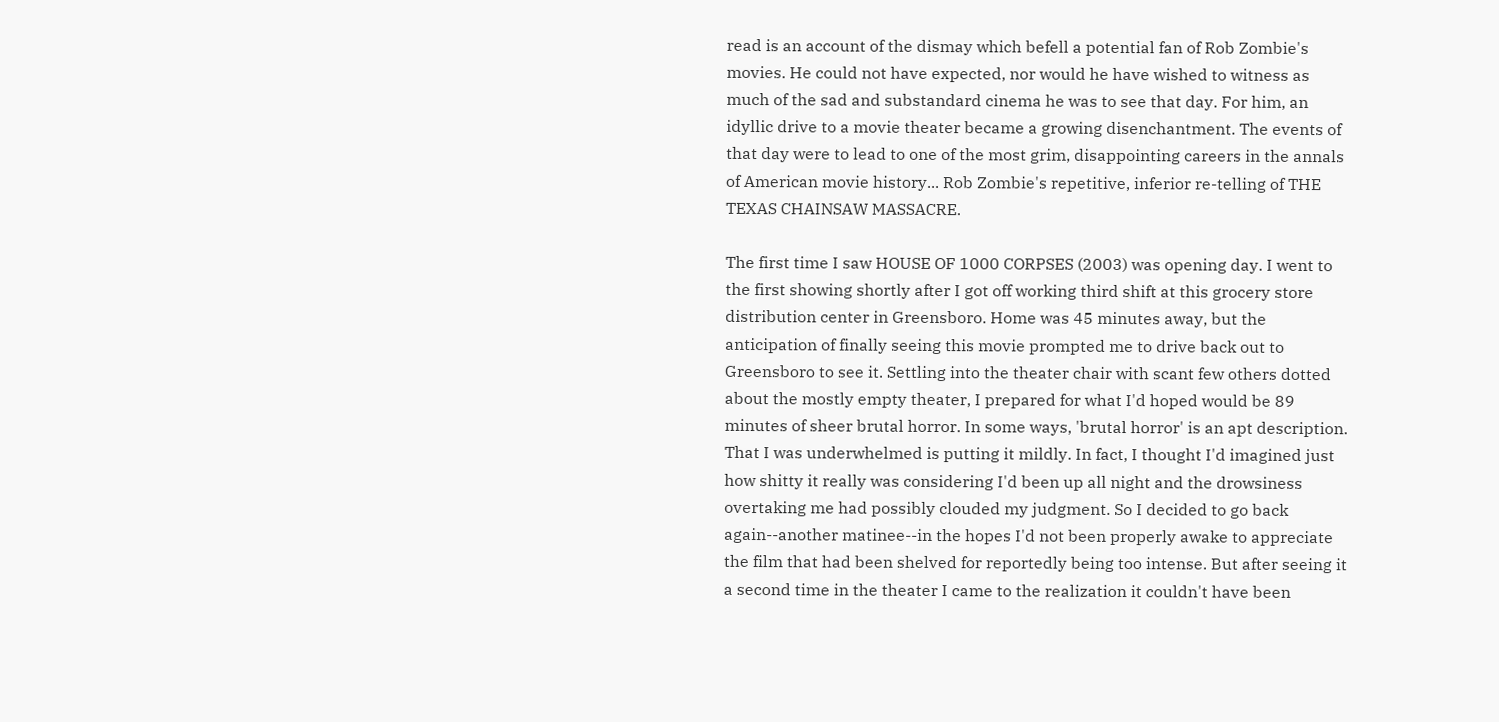read is an account of the dismay which befell a potential fan of Rob Zombie's movies. He could not have expected, nor would he have wished to witness as much of the sad and substandard cinema he was to see that day. For him, an idyllic drive to a movie theater became a growing disenchantment. The events of that day were to lead to one of the most grim, disappointing careers in the annals of American movie history... Rob Zombie's repetitive, inferior re-telling of THE TEXAS CHAINSAW MASSACRE.

The first time I saw HOUSE OF 1000 CORPSES (2003) was opening day. I went to the first showing shortly after I got off working third shift at this grocery store distribution center in Greensboro. Home was 45 minutes away, but the anticipation of finally seeing this movie prompted me to drive back out to Greensboro to see it. Settling into the theater chair with scant few others dotted about the mostly empty theater, I prepared for what I'd hoped would be 89 minutes of sheer brutal horror. In some ways, 'brutal horror' is an apt description. That I was underwhelmed is putting it mildly. In fact, I thought I'd imagined just how shitty it really was considering I'd been up all night and the drowsiness overtaking me had possibly clouded my judgment. So I decided to go back again--another matinee--in the hopes I'd not been properly awake to appreciate the film that had been shelved for reportedly being too intense. But after seeing it a second time in the theater I came to the realization it couldn't have been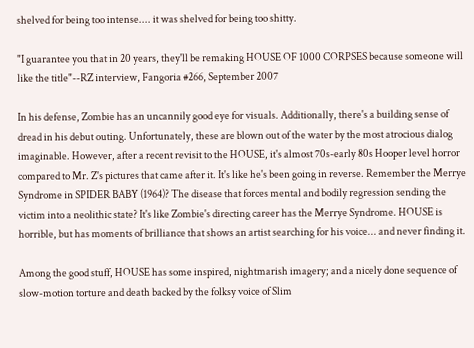shelved for being too intense.... it was shelved for being too shitty.

"I guarantee you that in 20 years, they'll be remaking HOUSE OF 1000 CORPSES because someone will like the title"--RZ interview, Fangoria #266, September 2007

In his defense, Zombie has an uncannily good eye for visuals. Additionally, there's a building sense of dread in his debut outing. Unfortunately, these are blown out of the water by the most atrocious dialog imaginable. However, after a recent revisit to the HOUSE, it's almost 70s-early 80s Hooper level horror compared to Mr. Z's pictures that came after it. It's like he's been going in reverse. Remember the Merrye Syndrome in SPIDER BABY (1964)? The disease that forces mental and bodily regression sending the victim into a neolithic state? It's like Zombie's directing career has the Merrye Syndrome. HOUSE is horrible, but has moments of brilliance that shows an artist searching for his voice... and never finding it.

Among the good stuff, HOUSE has some inspired, nightmarish imagery; and a nicely done sequence of slow-motion torture and death backed by the folksy voice of Slim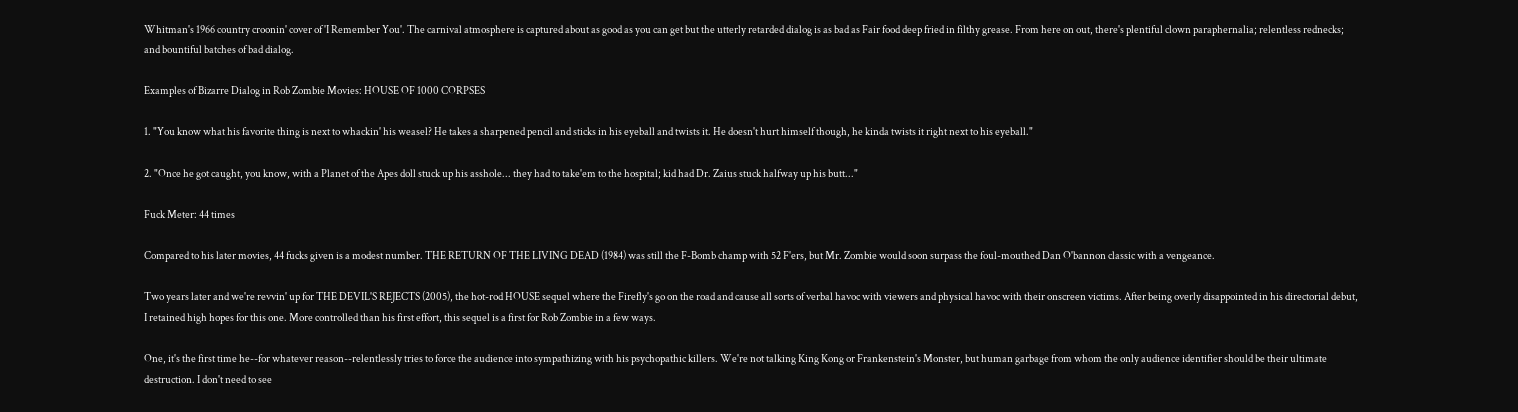Whitman's 1966 country croonin' cover of 'I Remember You'. The carnival atmosphere is captured about as good as you can get but the utterly retarded dialog is as bad as Fair food deep fried in filthy grease. From here on out, there's plentiful clown paraphernalia; relentless rednecks; and bountiful batches of bad dialog.

Examples of Bizarre Dialog in Rob Zombie Movies: HOUSE OF 1000 CORPSES

1. "You know what his favorite thing is next to whackin' his weasel? He takes a sharpened pencil and sticks in his eyeball and twists it. He doesn't hurt himself though, he kinda twists it right next to his eyeball."

2. "Once he got caught, you know, with a Planet of the Apes doll stuck up his asshole... they had to take'em to the hospital; kid had Dr. Zaius stuck halfway up his butt..."

Fuck Meter: 44 times

Compared to his later movies, 44 fucks given is a modest number. THE RETURN OF THE LIVING DEAD (1984) was still the F-Bomb champ with 52 F'ers, but Mr. Zombie would soon surpass the foul-mouthed Dan O'bannon classic with a vengeance.

Two years later and we're revvin' up for THE DEVIL'S REJECTS (2005), the hot-rod HOUSE sequel where the Firefly's go on the road and cause all sorts of verbal havoc with viewers and physical havoc with their onscreen victims. After being overly disappointed in his directorial debut, I retained high hopes for this one. More controlled than his first effort, this sequel is a first for Rob Zombie in a few ways.

One, it's the first time he--for whatever reason--relentlessly tries to force the audience into sympathizing with his psychopathic killers. We're not talking King Kong or Frankenstein's Monster, but human garbage from whom the only audience identifier should be their ultimate destruction. I don't need to see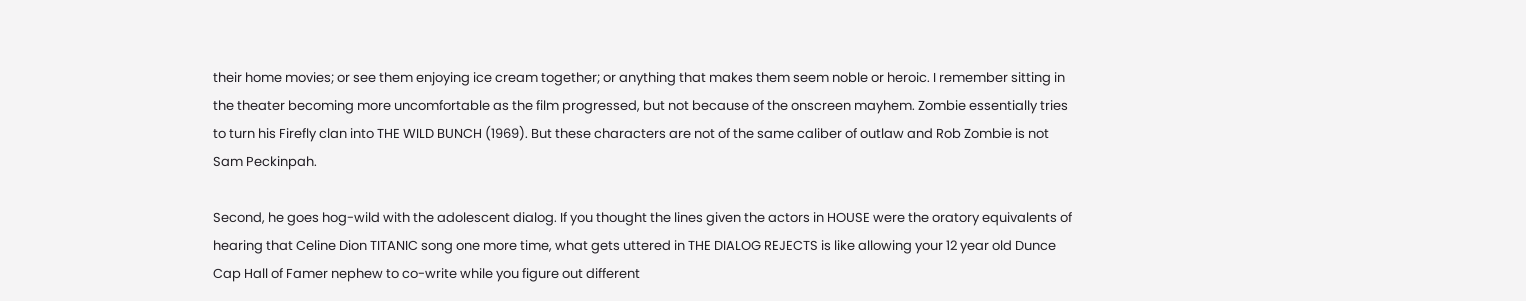their home movies; or see them enjoying ice cream together; or anything that makes them seem noble or heroic. I remember sitting in the theater becoming more uncomfortable as the film progressed, but not because of the onscreen mayhem. Zombie essentially tries to turn his Firefly clan into THE WILD BUNCH (1969). But these characters are not of the same caliber of outlaw and Rob Zombie is not Sam Peckinpah.

Second, he goes hog-wild with the adolescent dialog. If you thought the lines given the actors in HOUSE were the oratory equivalents of hearing that Celine Dion TITANIC song one more time, what gets uttered in THE DIALOG REJECTS is like allowing your 12 year old Dunce Cap Hall of Famer nephew to co-write while you figure out different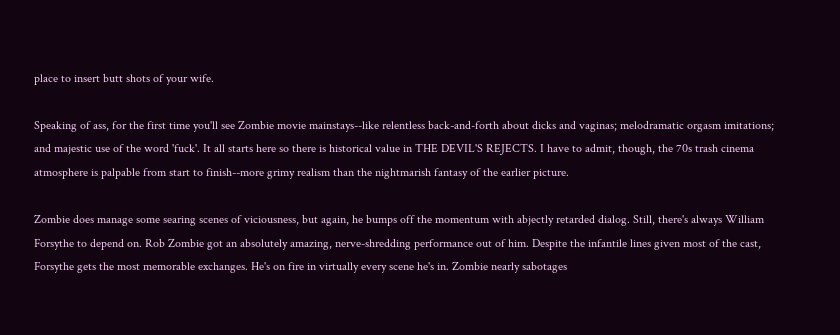place to insert butt shots of your wife.

Speaking of ass, for the first time you'll see Zombie movie mainstays--like relentless back-and-forth about dicks and vaginas; melodramatic orgasm imitations; and majestic use of the word 'fuck'. It all starts here so there is historical value in THE DEVIL'S REJECTS. I have to admit, though, the 70s trash cinema atmosphere is palpable from start to finish--more grimy realism than the nightmarish fantasy of the earlier picture.

Zombie does manage some searing scenes of viciousness, but again, he bumps off the momentum with abjectly retarded dialog. Still, there's always William Forsythe to depend on. Rob Zombie got an absolutely amazing, nerve-shredding performance out of him. Despite the infantile lines given most of the cast, Forsythe gets the most memorable exchanges. He's on fire in virtually every scene he's in. Zombie nearly sabotages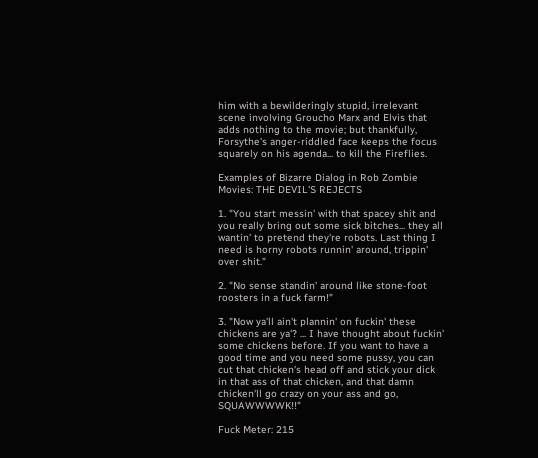him with a bewilderingly stupid, irrelevant scene involving Groucho Marx and Elvis that adds nothing to the movie; but thankfully, Forsythe's anger-riddled face keeps the focus squarely on his agenda... to kill the Fireflies.

Examples of Bizarre Dialog in Rob Zombie Movies: THE DEVIL'S REJECTS

1. "You start messin' with that spacey shit and you really bring out some sick bitches... they all wantin' to pretend they're robots. Last thing I need is horny robots runnin' around, trippin' over shit."

2. "No sense standin' around like stone-foot roosters in a fuck farm!"

3. "Now ya'll ain't plannin' on fuckin' these chickens are ya'? ... I have thought about fuckin' some chickens before. If you want to have a good time and you need some pussy, you can cut that chicken's head off and stick your dick in that ass of that chicken, and that damn chicken'll go crazy on your ass and go, SQUAWWWWK!!"

Fuck Meter: 215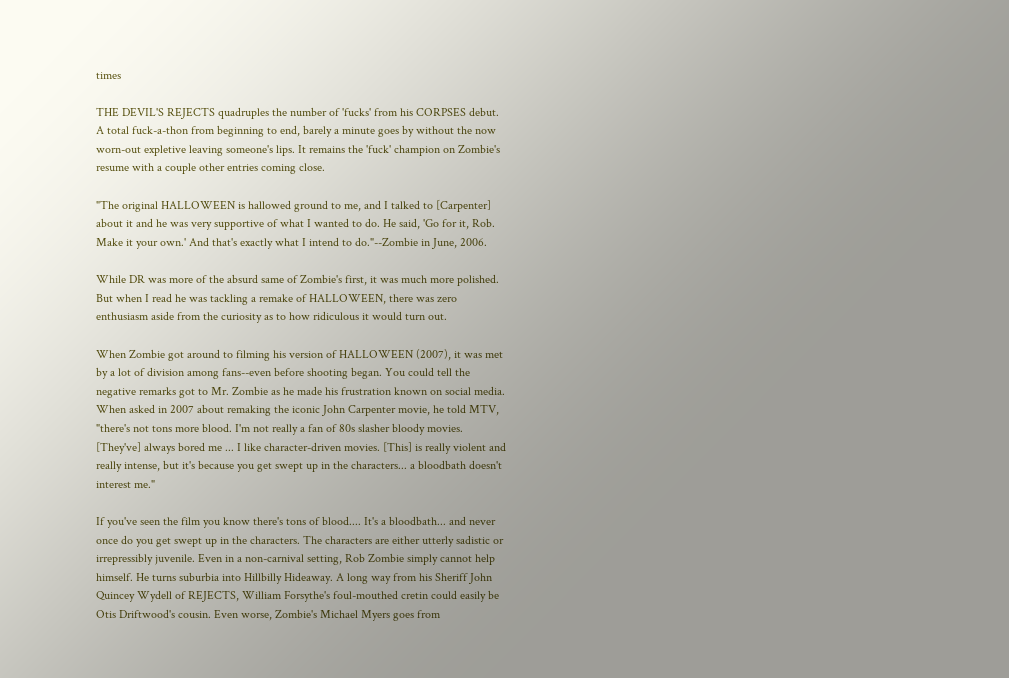times

THE DEVIL'S REJECTS quadruples the number of 'fucks' from his CORPSES debut. A total fuck-a-thon from beginning to end, barely a minute goes by without the now worn-out expletive leaving someone's lips. It remains the 'fuck' champion on Zombie's resume with a couple other entries coming close.

"The original HALLOWEEN is hallowed ground to me, and I talked to [Carpenter] about it and he was very supportive of what I wanted to do. He said, 'Go for it, Rob. Make it your own.' And that's exactly what I intend to do."--Zombie in June, 2006.

While DR was more of the absurd same of Zombie's first, it was much more polished. But when I read he was tackling a remake of HALLOWEEN, there was zero enthusiasm aside from the curiosity as to how ridiculous it would turn out.

When Zombie got around to filming his version of HALLOWEEN (2007), it was met by a lot of division among fans--even before shooting began. You could tell the negative remarks got to Mr. Zombie as he made his frustration known on social media. When asked in 2007 about remaking the iconic John Carpenter movie, he told MTV, "there's not tons more blood. I'm not really a fan of 80s slasher bloody movies. [They've] always bored me ... I like character-driven movies. [This] is really violent and really intense, but it's because you get swept up in the characters... a bloodbath doesn't interest me."

If you've seen the film you know there's tons of blood.... It's a bloodbath... and never once do you get swept up in the characters. The characters are either utterly sadistic or irrepressibly juvenile. Even in a non-carnival setting, Rob Zombie simply cannot help himself. He turns suburbia into Hillbilly Hideaway. A long way from his Sheriff John Quincey Wydell of REJECTS, William Forsythe's foul-mouthed cretin could easily be Otis Driftwood's cousin. Even worse, Zombie's Michael Myers goes from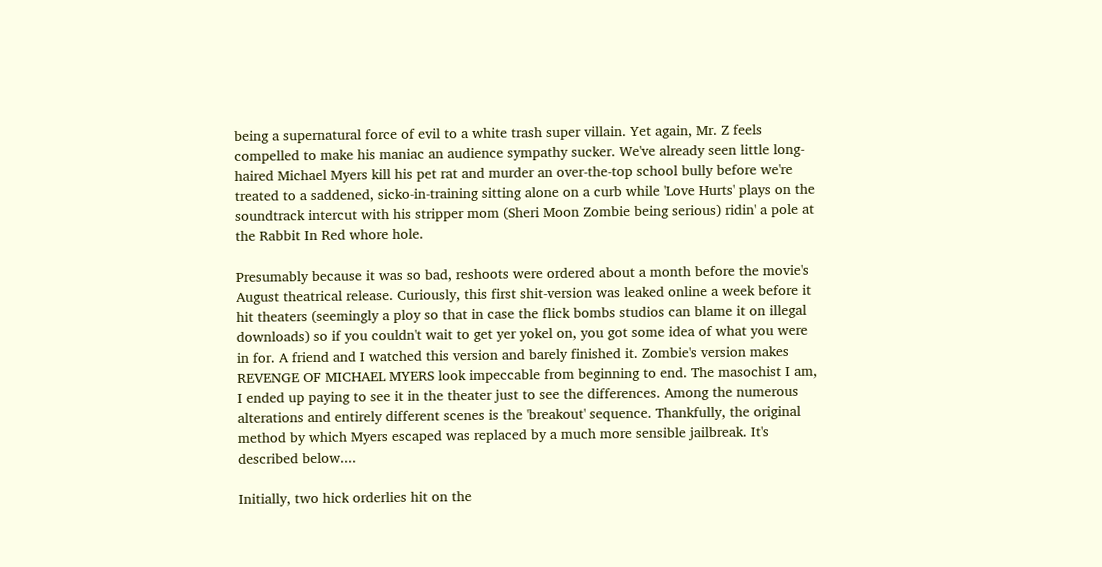being a supernatural force of evil to a white trash super villain. Yet again, Mr. Z feels compelled to make his maniac an audience sympathy sucker. We've already seen little long-haired Michael Myers kill his pet rat and murder an over-the-top school bully before we're treated to a saddened, sicko-in-training sitting alone on a curb while 'Love Hurts' plays on the soundtrack intercut with his stripper mom (Sheri Moon Zombie being serious) ridin' a pole at the Rabbit In Red whore hole.

Presumably because it was so bad, reshoots were ordered about a month before the movie's August theatrical release. Curiously, this first shit-version was leaked online a week before it hit theaters (seemingly a ploy so that in case the flick bombs studios can blame it on illegal downloads) so if you couldn't wait to get yer yokel on, you got some idea of what you were in for. A friend and I watched this version and barely finished it. Zombie's version makes REVENGE OF MICHAEL MYERS look impeccable from beginning to end. The masochist I am, I ended up paying to see it in the theater just to see the differences. Among the numerous alterations and entirely different scenes is the 'breakout' sequence. Thankfully, the original method by which Myers escaped was replaced by a much more sensible jailbreak. It's described below....

Initially, two hick orderlies hit on the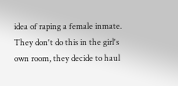idea of raping a female inmate. They don't do this in the girl's own room, they decide to haul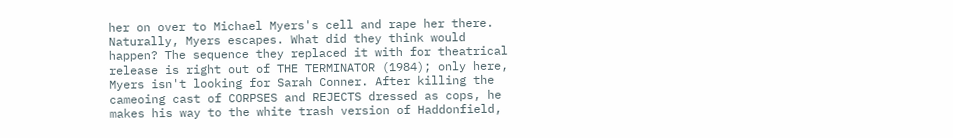her on over to Michael Myers's cell and rape her there. Naturally, Myers escapes. What did they think would happen? The sequence they replaced it with for theatrical release is right out of THE TERMINATOR (1984); only here, Myers isn't looking for Sarah Conner. After killing the cameoing cast of CORPSES and REJECTS dressed as cops, he makes his way to the white trash version of Haddonfield,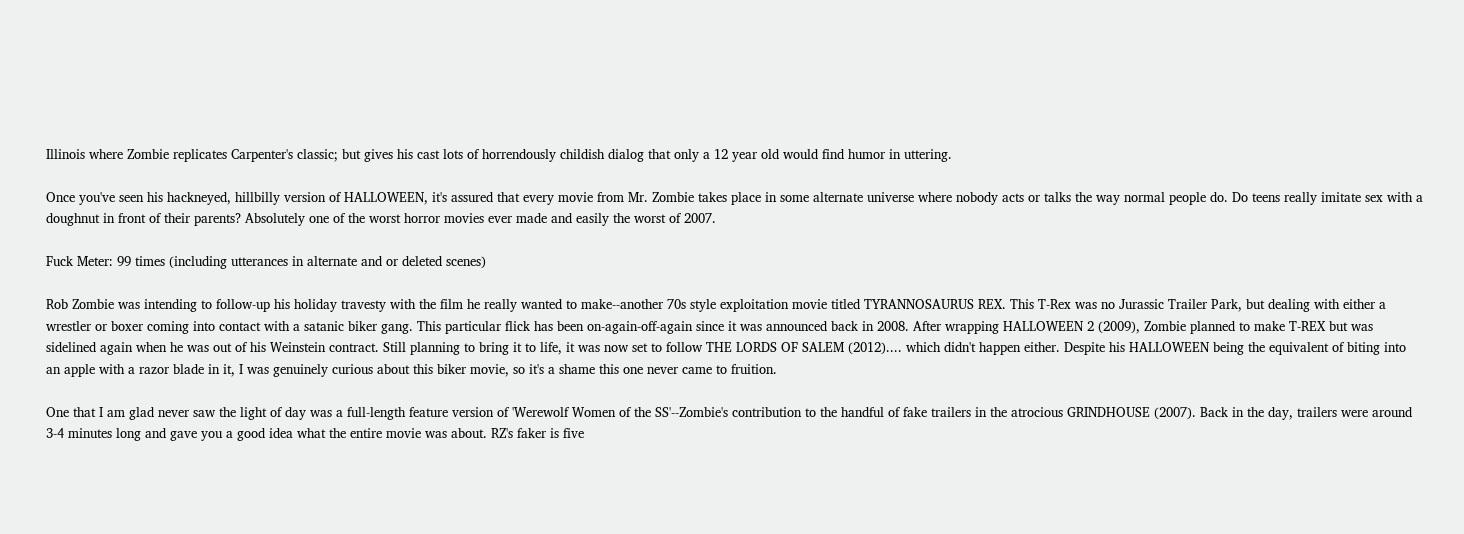Illinois where Zombie replicates Carpenter's classic; but gives his cast lots of horrendously childish dialog that only a 12 year old would find humor in uttering.

Once you've seen his hackneyed, hillbilly version of HALLOWEEN, it's assured that every movie from Mr. Zombie takes place in some alternate universe where nobody acts or talks the way normal people do. Do teens really imitate sex with a doughnut in front of their parents? Absolutely one of the worst horror movies ever made and easily the worst of 2007.

Fuck Meter: 99 times (including utterances in alternate and or deleted scenes)

Rob Zombie was intending to follow-up his holiday travesty with the film he really wanted to make--another 70s style exploitation movie titled TYRANNOSAURUS REX. This T-Rex was no Jurassic Trailer Park, but dealing with either a wrestler or boxer coming into contact with a satanic biker gang. This particular flick has been on-again-off-again since it was announced back in 2008. After wrapping HALLOWEEN 2 (2009), Zombie planned to make T-REX but was sidelined again when he was out of his Weinstein contract. Still planning to bring it to life, it was now set to follow THE LORDS OF SALEM (2012).... which didn't happen either. Despite his HALLOWEEN being the equivalent of biting into an apple with a razor blade in it, I was genuinely curious about this biker movie, so it's a shame this one never came to fruition.

One that I am glad never saw the light of day was a full-length feature version of 'Werewolf Women of the SS'--Zombie's contribution to the handful of fake trailers in the atrocious GRINDHOUSE (2007). Back in the day, trailers were around 3-4 minutes long and gave you a good idea what the entire movie was about. RZ's faker is five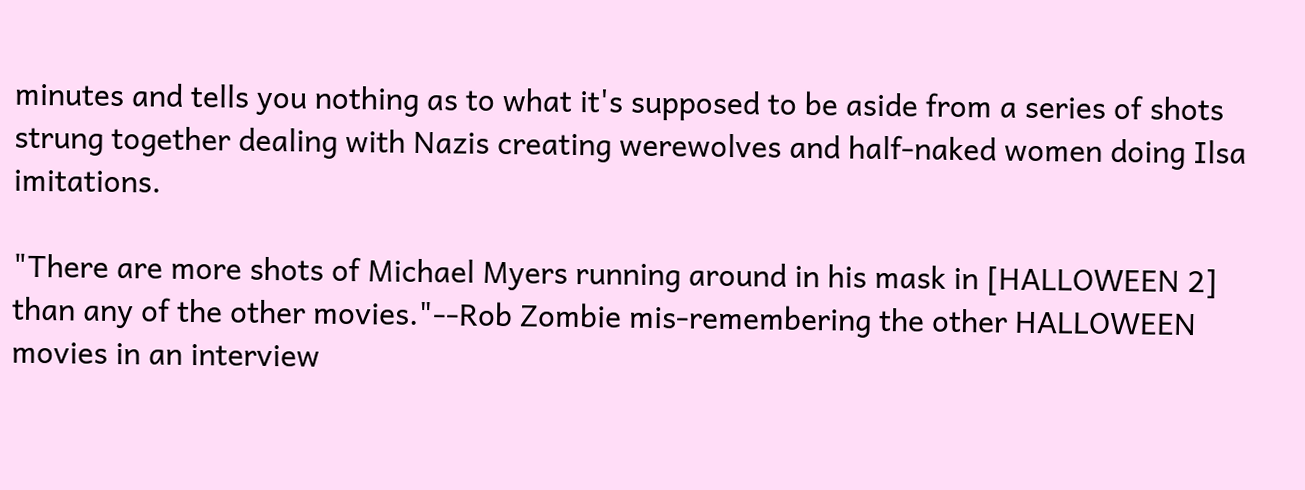minutes and tells you nothing as to what it's supposed to be aside from a series of shots strung together dealing with Nazis creating werewolves and half-naked women doing Ilsa imitations.

"There are more shots of Michael Myers running around in his mask in [HALLOWEEN 2] than any of the other movies."--Rob Zombie mis-remembering the other HALLOWEEN movies in an interview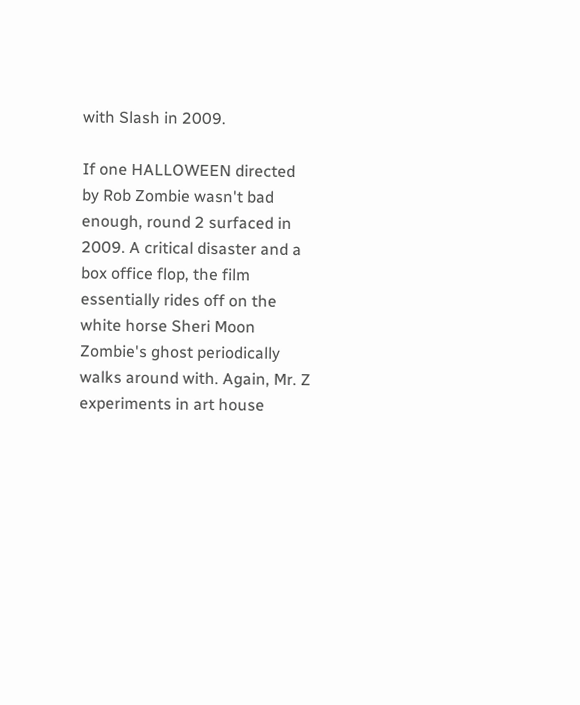with Slash in 2009.

If one HALLOWEEN directed by Rob Zombie wasn't bad enough, round 2 surfaced in 2009. A critical disaster and a box office flop, the film essentially rides off on the white horse Sheri Moon Zombie's ghost periodically walks around with. Again, Mr. Z experiments in art house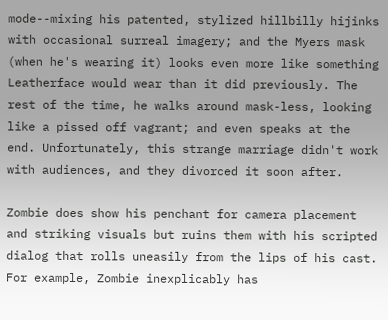mode--mixing his patented, stylized hillbilly hijinks with occasional surreal imagery; and the Myers mask (when he's wearing it) looks even more like something Leatherface would wear than it did previously. The rest of the time, he walks around mask-less, looking like a pissed off vagrant; and even speaks at the end. Unfortunately, this strange marriage didn't work with audiences, and they divorced it soon after.

Zombie does show his penchant for camera placement and striking visuals but ruins them with his scripted dialog that rolls uneasily from the lips of his cast. For example, Zombie inexplicably has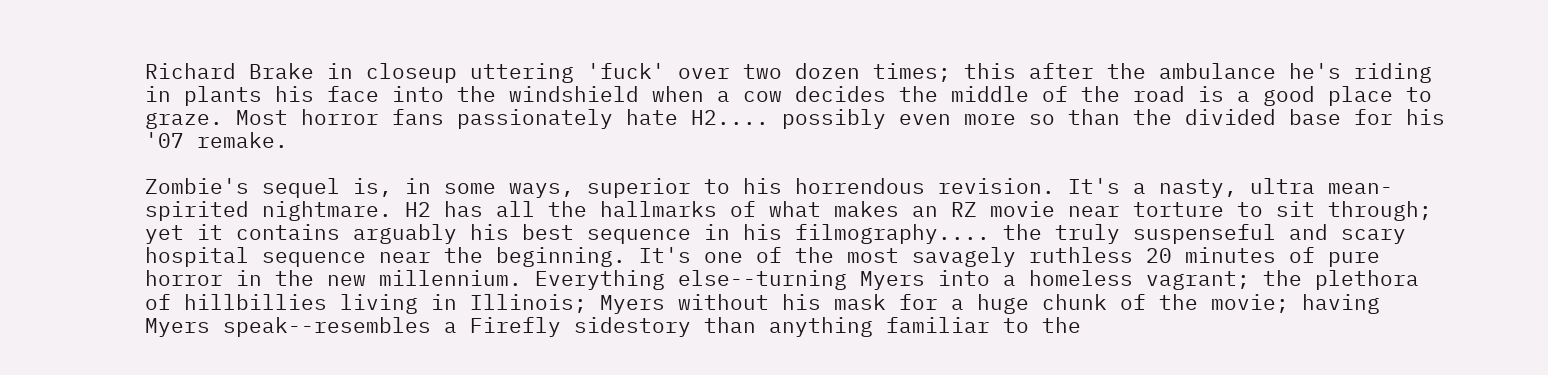Richard Brake in closeup uttering 'fuck' over two dozen times; this after the ambulance he's riding in plants his face into the windshield when a cow decides the middle of the road is a good place to graze. Most horror fans passionately hate H2.... possibly even more so than the divided base for his '07 remake.

Zombie's sequel is, in some ways, superior to his horrendous revision. It's a nasty, ultra mean-spirited nightmare. H2 has all the hallmarks of what makes an RZ movie near torture to sit through; yet it contains arguably his best sequence in his filmography.... the truly suspenseful and scary hospital sequence near the beginning. It's one of the most savagely ruthless 20 minutes of pure horror in the new millennium. Everything else--turning Myers into a homeless vagrant; the plethora of hillbillies living in Illinois; Myers without his mask for a huge chunk of the movie; having Myers speak--resembles a Firefly sidestory than anything familiar to the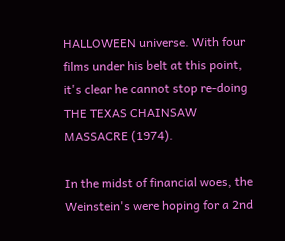HALLOWEEN universe. With four films under his belt at this point, it's clear he cannot stop re-doing THE TEXAS CHAINSAW MASSACRE (1974).

In the midst of financial woes, the Weinstein's were hoping for a 2nd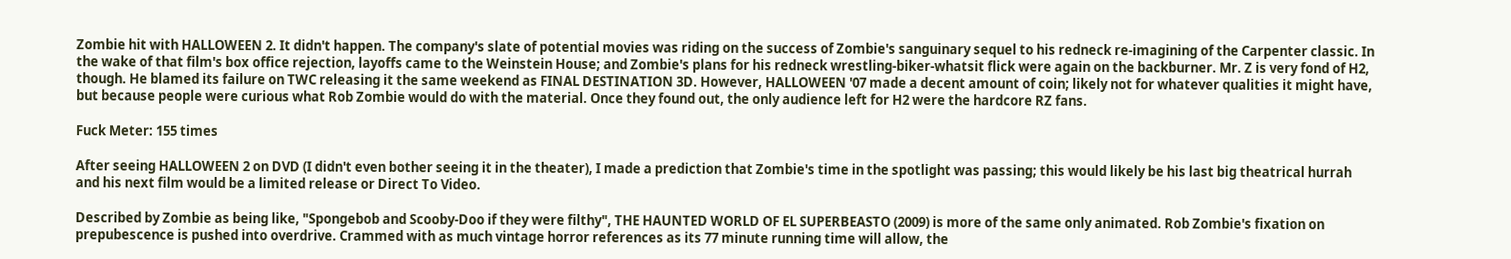Zombie hit with HALLOWEEN 2. It didn't happen. The company's slate of potential movies was riding on the success of Zombie's sanguinary sequel to his redneck re-imagining of the Carpenter classic. In the wake of that film's box office rejection, layoffs came to the Weinstein House; and Zombie's plans for his redneck wrestling-biker-whatsit flick were again on the backburner. Mr. Z is very fond of H2, though. He blamed its failure on TWC releasing it the same weekend as FINAL DESTINATION 3D. However, HALLOWEEN '07 made a decent amount of coin; likely not for whatever qualities it might have, but because people were curious what Rob Zombie would do with the material. Once they found out, the only audience left for H2 were the hardcore RZ fans.

Fuck Meter: 155 times

After seeing HALLOWEEN 2 on DVD (I didn't even bother seeing it in the theater), I made a prediction that Zombie's time in the spotlight was passing; this would likely be his last big theatrical hurrah and his next film would be a limited release or Direct To Video.

Described by Zombie as being like, "Spongebob and Scooby-Doo if they were filthy", THE HAUNTED WORLD OF EL SUPERBEASTO (2009) is more of the same only animated. Rob Zombie's fixation on prepubescence is pushed into overdrive. Crammed with as much vintage horror references as its 77 minute running time will allow, the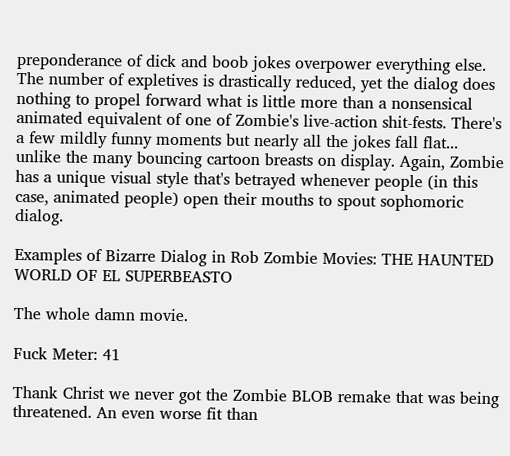preponderance of dick and boob jokes overpower everything else. The number of expletives is drastically reduced, yet the dialog does nothing to propel forward what is little more than a nonsensical animated equivalent of one of Zombie's live-action shit-fests. There's a few mildly funny moments but nearly all the jokes fall flat... unlike the many bouncing cartoon breasts on display. Again, Zombie has a unique visual style that's betrayed whenever people (in this case, animated people) open their mouths to spout sophomoric dialog.

Examples of Bizarre Dialog in Rob Zombie Movies: THE HAUNTED WORLD OF EL SUPERBEASTO

The whole damn movie.

Fuck Meter: 41

Thank Christ we never got the Zombie BLOB remake that was being threatened. An even worse fit than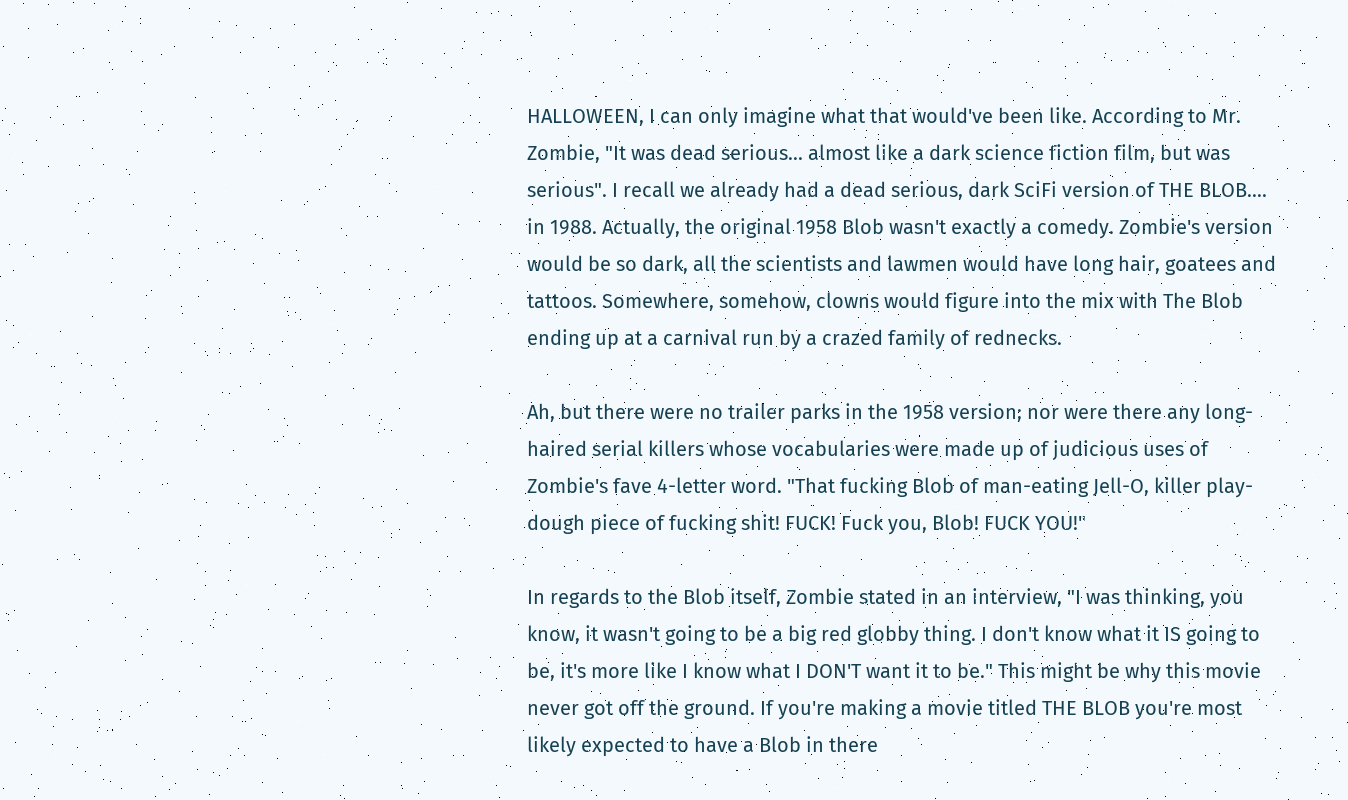HALLOWEEN, I can only imagine what that would've been like. According to Mr. Zombie, "It was dead serious... almost like a dark science fiction film, but was serious". I recall we already had a dead serious, dark SciFi version of THE BLOB.... in 1988. Actually, the original 1958 Blob wasn't exactly a comedy. Zombie's version would be so dark, all the scientists and lawmen would have long hair, goatees and tattoos. Somewhere, somehow, clowns would figure into the mix with The Blob ending up at a carnival run by a crazed family of rednecks.

Ah, but there were no trailer parks in the 1958 version; nor were there any long-haired serial killers whose vocabularies were made up of judicious uses of Zombie's fave 4-letter word. "That fucking Blob of man-eating Jell-O, killer play-dough piece of fucking shit! FUCK! Fuck you, Blob! FUCK YOU!"

In regards to the Blob itself, Zombie stated in an interview, "I was thinking, you know, it wasn't going to be a big red globby thing. I don't know what it IS going to be, it's more like I know what I DON'T want it to be." This might be why this movie never got off the ground. If you're making a movie titled THE BLOB you're most likely expected to have a Blob in there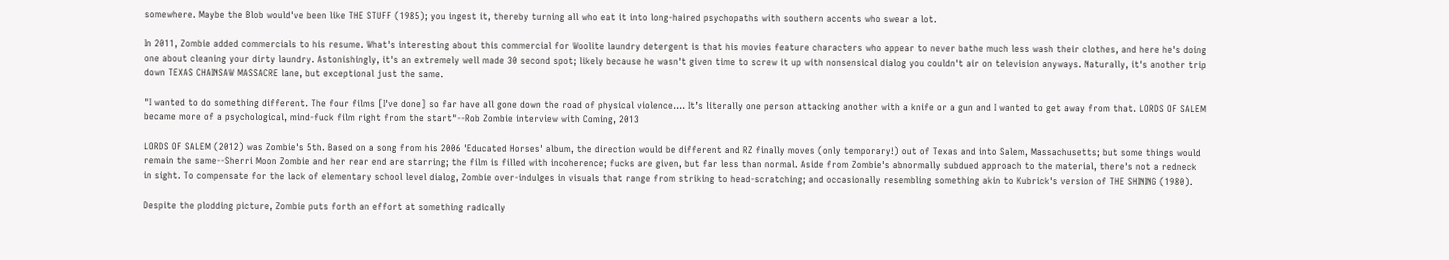somewhere. Maybe the Blob would've been like THE STUFF (1985); you ingest it, thereby turning all who eat it into long-haired psychopaths with southern accents who swear a lot.

In 2011, Zombie added commercials to his resume. What's interesting about this commercial for Woolite laundry detergent is that his movies feature characters who appear to never bathe much less wash their clothes, and here he's doing one about cleaning your dirty laundry. Astonishingly, it's an extremely well made 30 second spot; likely because he wasn't given time to screw it up with nonsensical dialog you couldn't air on television anyways. Naturally, it's another trip down TEXAS CHAINSAW MASSACRE lane, but exceptional just the same.

"I wanted to do something different. The four films [I've done] so far have all gone down the road of physical violence.... It’s literally one person attacking another with a knife or a gun and I wanted to get away from that. LORDS OF SALEM became more of a psychological, mind-fuck film right from the start"--Rob Zombie interview with Coming, 2013

LORDS OF SALEM (2012) was Zombie's 5th. Based on a song from his 2006 'Educated Horses' album, the direction would be different and RZ finally moves (only temporary!) out of Texas and into Salem, Massachusetts; but some things would remain the same--Sherri Moon Zombie and her rear end are starring; the film is filled with incoherence; fucks are given, but far less than normal. Aside from Zombie's abnormally subdued approach to the material, there's not a redneck in sight. To compensate for the lack of elementary school level dialog, Zombie over-indulges in visuals that range from striking to head-scratching; and occasionally resembling something akin to Kubrick's version of THE SHINING (1980).

Despite the plodding picture, Zombie puts forth an effort at something radically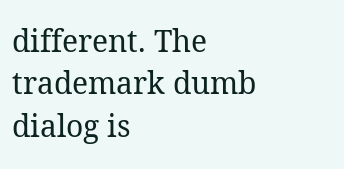different. The trademark dumb dialog is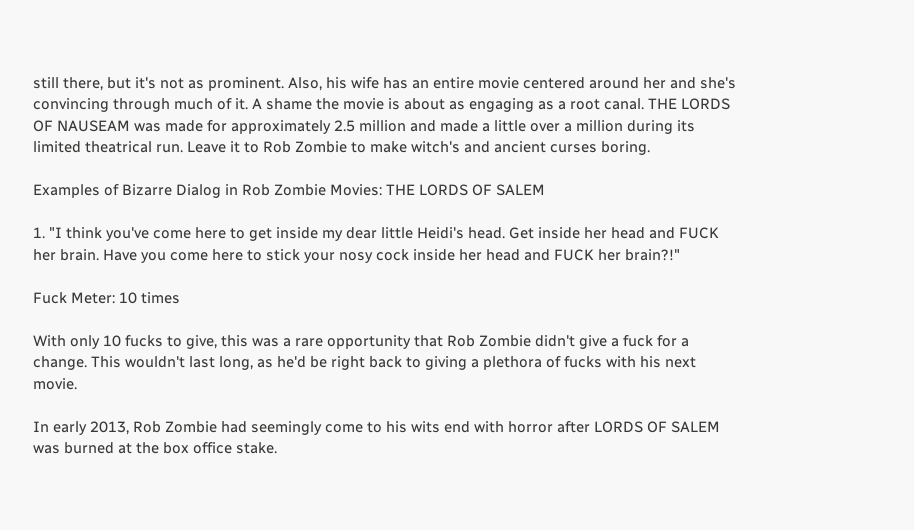still there, but it's not as prominent. Also, his wife has an entire movie centered around her and she's convincing through much of it. A shame the movie is about as engaging as a root canal. THE LORDS OF NAUSEAM was made for approximately 2.5 million and made a little over a million during its limited theatrical run. Leave it to Rob Zombie to make witch's and ancient curses boring.

Examples of Bizarre Dialog in Rob Zombie Movies: THE LORDS OF SALEM

1. "I think you've come here to get inside my dear little Heidi's head. Get inside her head and FUCK her brain. Have you come here to stick your nosy cock inside her head and FUCK her brain?!"

Fuck Meter: 10 times

With only 10 fucks to give, this was a rare opportunity that Rob Zombie didn't give a fuck for a change. This wouldn't last long, as he'd be right back to giving a plethora of fucks with his next movie.

In early 2013, Rob Zombie had seemingly come to his wits end with horror after LORDS OF SALEM was burned at the box office stake.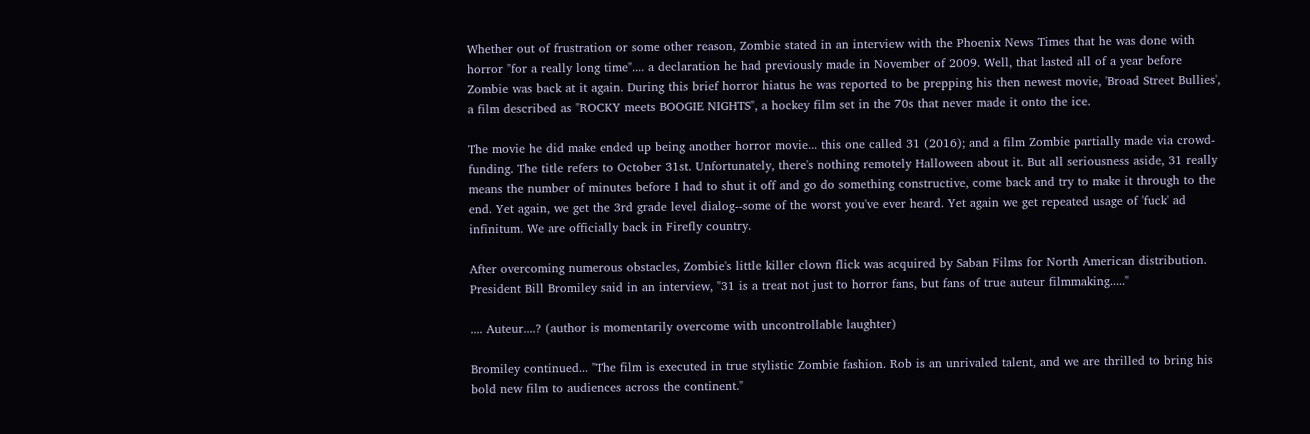Whether out of frustration or some other reason, Zombie stated in an interview with the Phoenix News Times that he was done with horror "for a really long time".... a declaration he had previously made in November of 2009. Well, that lasted all of a year before Zombie was back at it again. During this brief horror hiatus he was reported to be prepping his then newest movie, 'Broad Street Bullies', a film described as "ROCKY meets BOOGIE NIGHTS", a hockey film set in the 70s that never made it onto the ice.

The movie he did make ended up being another horror movie... this one called 31 (2016); and a film Zombie partially made via crowd-funding. The title refers to October 31st. Unfortunately, there's nothing remotely Halloween about it. But all seriousness aside, 31 really means the number of minutes before I had to shut it off and go do something constructive, come back and try to make it through to the end. Yet again, we get the 3rd grade level dialog--some of the worst you've ever heard. Yet again we get repeated usage of 'fuck' ad infinitum. We are officially back in Firefly country.

After overcoming numerous obstacles, Zombie's little killer clown flick was acquired by Saban Films for North American distribution. President Bill Bromiley said in an interview, "31 is a treat not just to horror fans, but fans of true auteur filmmaking....."

.... Auteur....? (author is momentarily overcome with uncontrollable laughter)

Bromiley continued... "The film is executed in true stylistic Zombie fashion. Rob is an unrivaled talent, and we are thrilled to bring his bold new film to audiences across the continent."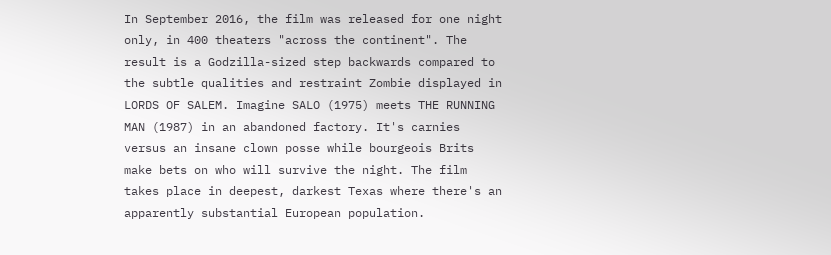In September 2016, the film was released for one night only, in 400 theaters "across the continent". The result is a Godzilla-sized step backwards compared to the subtle qualities and restraint Zombie displayed in LORDS OF SALEM. Imagine SALO (1975) meets THE RUNNING MAN (1987) in an abandoned factory. It's carnies versus an insane clown posse while bourgeois Brits make bets on who will survive the night. The film takes place in deepest, darkest Texas where there's an apparently substantial European population.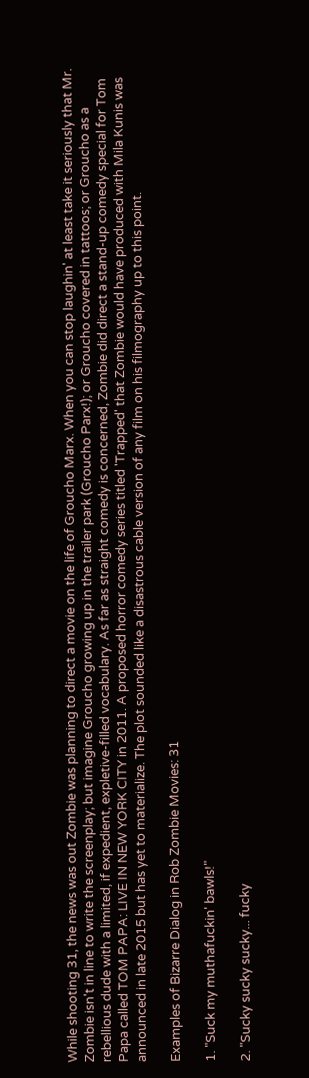While shooting 31, the news was out Zombie was planning to direct a movie on the life of Groucho Marx. When you can stop laughin' at least take it seriously that Mr. Zombie isn't in line to write the screenplay; but imagine Groucho growing up in the trailer park (Groucho Parx!); or Groucho covered in tattoos; or Groucho as a rebellious dude with a limited, if expedient, expletive-filled vocabulary. As far as straight comedy is concerned, Zombie did direct a stand-up comedy special for Tom Papa called TOM PAPA: LIVE IN NEW YORK CITY in 2011. A proposed horror comedy series titled 'Trapped' that Zombie would have produced with Mila Kunis was announced in late 2015 but has yet to materialize. The plot sounded like a disastrous cable version of any film on his filmography up to this point.

Examples of Bizarre Dialog in Rob Zombie Movies: 31

1. "Suck my muthafuckin' bawls!"

2. "Sucky sucky sucky... fucky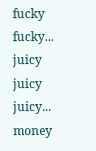fucky fucky... juicy juicy juicy... money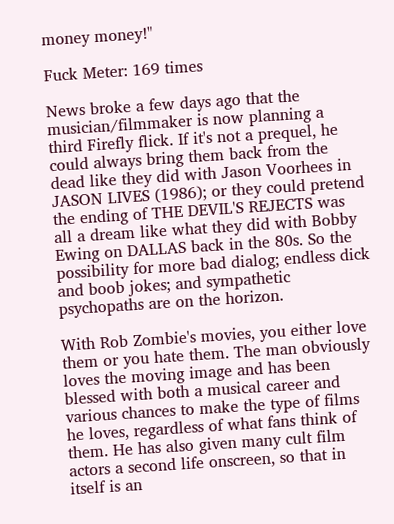money money!"

Fuck Meter: 169 times

News broke a few days ago that the musician/filmmaker is now planning a third Firefly flick. If it's not a prequel, he could always bring them back from the dead like they did with Jason Voorhees in JASON LIVES (1986); or they could pretend the ending of THE DEVIL'S REJECTS was all a dream like what they did with Bobby Ewing on DALLAS back in the 80s. So the possibility for more bad dialog; endless dick and boob jokes; and sympathetic psychopaths are on the horizon.

With Rob Zombie's movies, you either love them or you hate them. The man obviously loves the moving image and has been blessed with both a musical career and various chances to make the type of films he loves, regardless of what fans think of them. He has also given many cult film actors a second life onscreen, so that in itself is an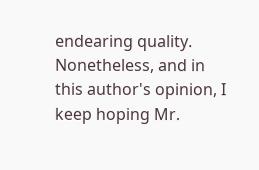endearing quality. Nonetheless, and in this author's opinion, I keep hoping Mr.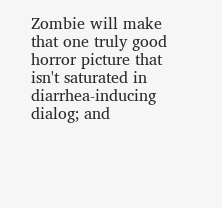Zombie will make that one truly good horror picture that isn't saturated in diarrhea-inducing dialog; and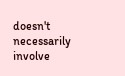doesn't necessarily involve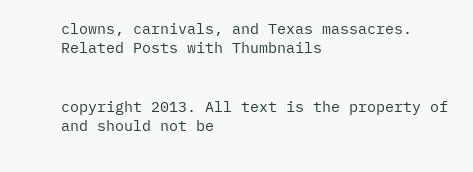clowns, carnivals, and Texas massacres.
Related Posts with Thumbnails


copyright 2013. All text is the property of and should not be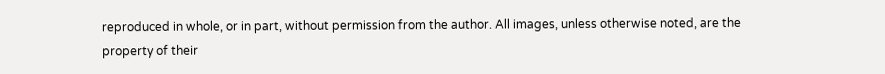reproduced in whole, or in part, without permission from the author. All images, unless otherwise noted, are the property of their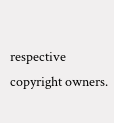respective copyright owners.